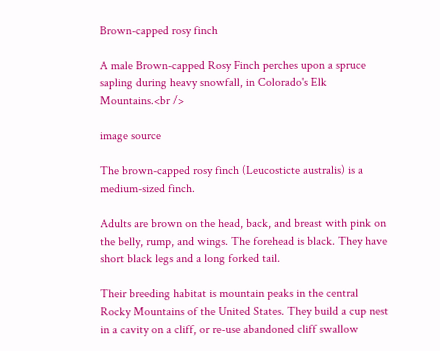Brown-capped rosy finch

A male Brown-capped Rosy Finch perches upon a spruce sapling during heavy snowfall, in Colorado's Elk Mountains.<br />

image source

The brown-capped rosy finch (Leucosticte australis) is a medium-sized finch.

Adults are brown on the head, back, and breast with pink on the belly, rump, and wings. The forehead is black. They have short black legs and a long forked tail.

Their breeding habitat is mountain peaks in the central Rocky Mountains of the United States. They build a cup nest in a cavity on a cliff, or re-use abandoned cliff swallow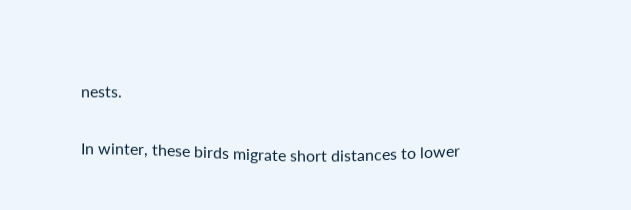nests.

In winter, these birds migrate short distances to lower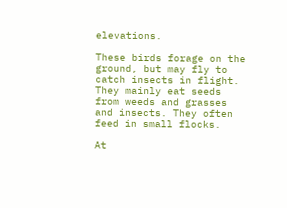elevations.

These birds forage on the ground, but may fly to catch insects in flight. They mainly eat seeds from weeds and grasses and insects. They often feed in small flocks.

At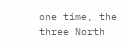one time, the three North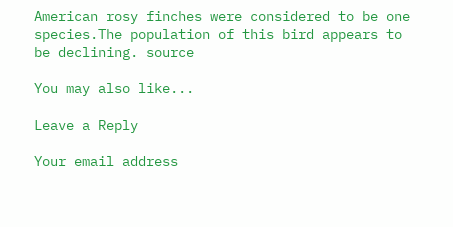American rosy finches were considered to be one species.The population of this bird appears to be declining. source

You may also like...

Leave a Reply

Your email address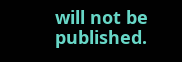will not be published.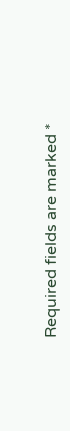Required fields are marked *